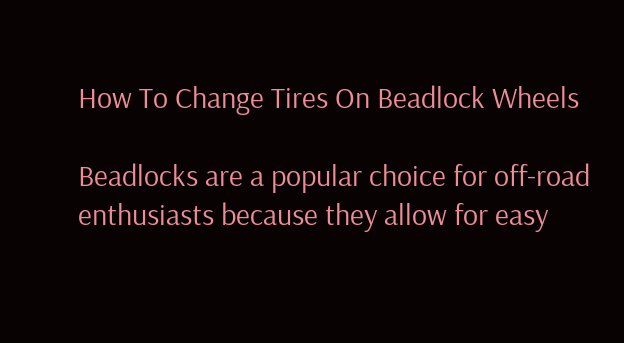How To Change Tires On Beadlock Wheels

Beadlocks are a popular choice for off-road enthusiasts because they allow for easy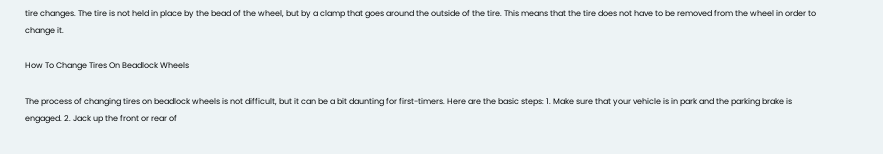tire changes. The tire is not held in place by the bead of the wheel, but by a clamp that goes around the outside of the tire. This means that the tire does not have to be removed from the wheel in order to change it.

How To Change Tires On Beadlock Wheels

The process of changing tires on beadlock wheels is not difficult, but it can be a bit daunting for first-timers. Here are the basic steps: 1. Make sure that your vehicle is in park and the parking brake is engaged. 2. Jack up the front or rear of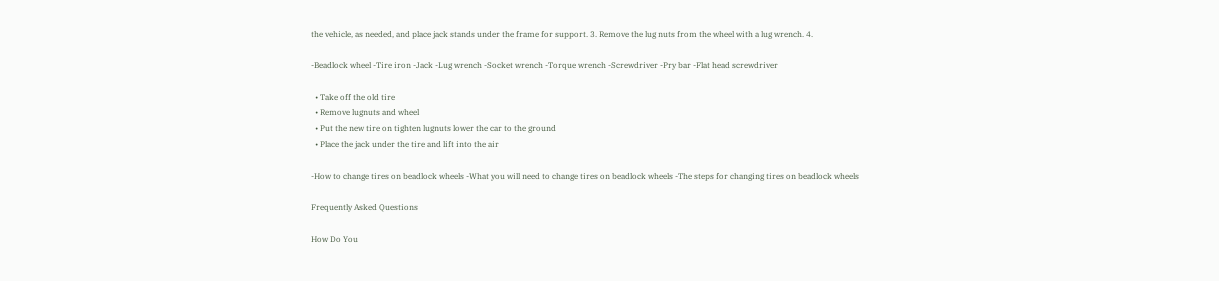the vehicle, as needed, and place jack stands under the frame for support. 3. Remove the lug nuts from the wheel with a lug wrench. 4.

-Beadlock wheel -Tire iron -Jack -Lug wrench -Socket wrench -Torque wrench -Screwdriver -Pry bar -Flat head screwdriver

  • Take off the old tire
  • Remove lugnuts and wheel
  • Put the new tire on tighten lugnuts lower the car to the ground
  • Place the jack under the tire and lift into the air

-How to change tires on beadlock wheels -What you will need to change tires on beadlock wheels -The steps for changing tires on beadlock wheels

Frequently Asked Questions

How Do You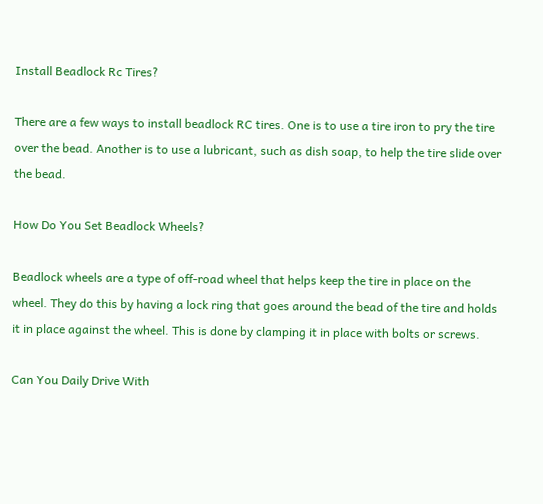Install Beadlock Rc Tires?

There are a few ways to install beadlock RC tires. One is to use a tire iron to pry the tire over the bead. Another is to use a lubricant, such as dish soap, to help the tire slide over the bead.

How Do You Set Beadlock Wheels?

Beadlock wheels are a type of off-road wheel that helps keep the tire in place on the wheel. They do this by having a lock ring that goes around the bead of the tire and holds it in place against the wheel. This is done by clamping it in place with bolts or screws.

Can You Daily Drive With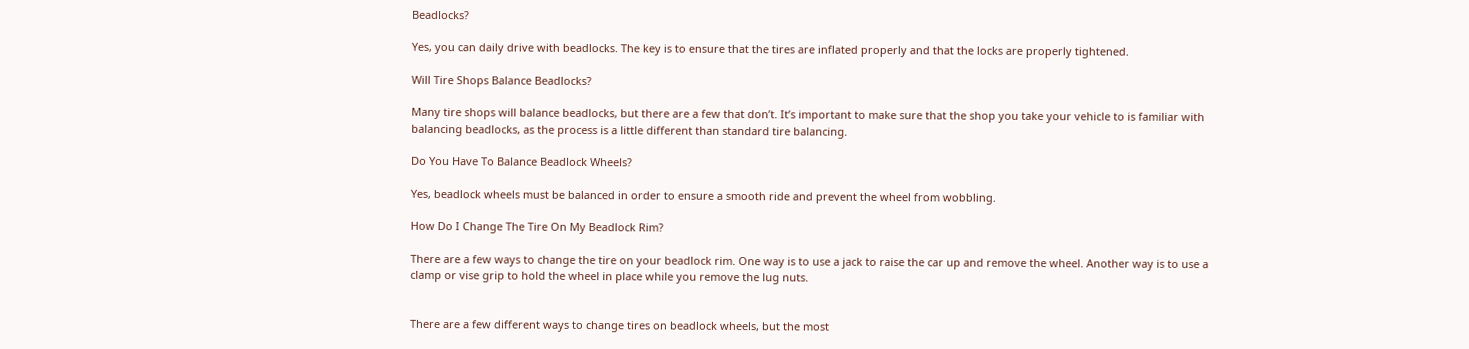Beadlocks?

Yes, you can daily drive with beadlocks. The key is to ensure that the tires are inflated properly and that the locks are properly tightened.

Will Tire Shops Balance Beadlocks?

Many tire shops will balance beadlocks, but there are a few that don’t. It’s important to make sure that the shop you take your vehicle to is familiar with balancing beadlocks, as the process is a little different than standard tire balancing.

Do You Have To Balance Beadlock Wheels?

Yes, beadlock wheels must be balanced in order to ensure a smooth ride and prevent the wheel from wobbling.

How Do I Change The Tire On My Beadlock Rim?

There are a few ways to change the tire on your beadlock rim. One way is to use a jack to raise the car up and remove the wheel. Another way is to use a clamp or vise grip to hold the wheel in place while you remove the lug nuts.


There are a few different ways to change tires on beadlock wheels, but the most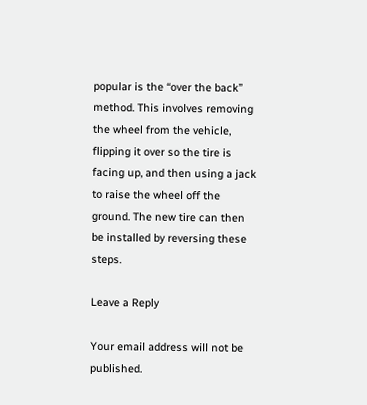popular is the “over the back” method. This involves removing the wheel from the vehicle, flipping it over so the tire is facing up, and then using a jack to raise the wheel off the ground. The new tire can then be installed by reversing these steps.

Leave a Reply

Your email address will not be published.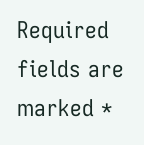Required fields are marked *